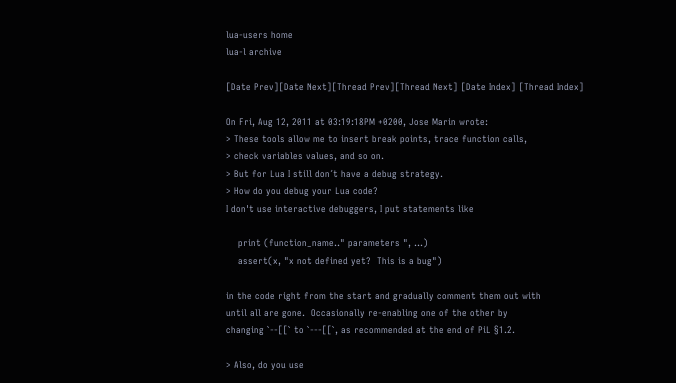lua-users home
lua-l archive

[Date Prev][Date Next][Thread Prev][Thread Next] [Date Index] [Thread Index]

On Fri, Aug 12, 2011 at 03:19:18PM +0200, Jose Marin wrote:
> These tools allow me to insert break points, trace function calls,
> check variables values, and so on.
> But for Lua I still don´t have a debug strategy.
> How do you debug your Lua code?
I don't use interactive debuggers, I put statements like

    print (function_name.." parameters ", ...)
    assert(x, "x not defined yet?  This is a bug")

in the code right from the start and gradually comment them out with
until all are gone.  Occasionally re-enabling one of the other by
changing `--[[` to `---[[`, as recommended at the end of PiL §1.2.

> Also, do you use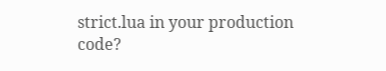strict.lua in your production code?